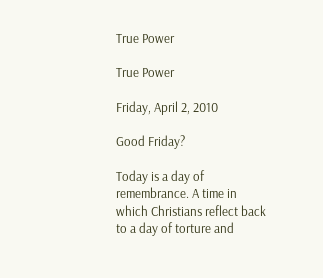True Power

True Power

Friday, April 2, 2010

Good Friday?

Today is a day of remembrance. A time in which Christians reflect back to a day of torture and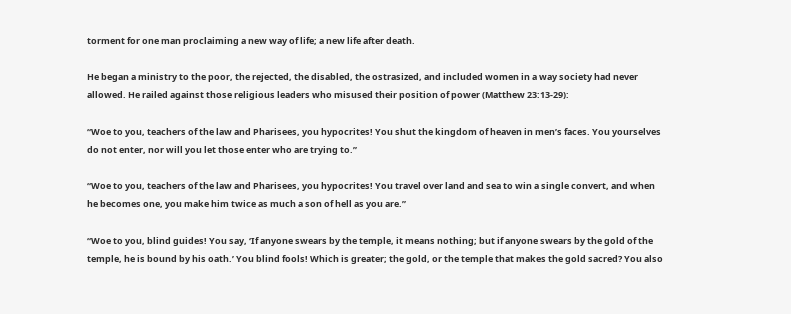torment for one man proclaiming a new way of life; a new life after death.

He began a ministry to the poor, the rejected, the disabled, the ostrasized, and included women in a way society had never allowed. He railed against those religious leaders who misused their position of power (Matthew 23:13-29):

“Woe to you, teachers of the law and Pharisees, you hypocrites! You shut the kingdom of heaven in men’s faces. You yourselves do not enter, nor will you let those enter who are trying to.”

“Woe to you, teachers of the law and Pharisees, you hypocrites! You travel over land and sea to win a single convert, and when he becomes one, you make him twice as much a son of hell as you are.”

“Woe to you, blind guides! You say, ‘If anyone swears by the temple, it means nothing; but if anyone swears by the gold of the temple, he is bound by his oath.’ You blind fools! Which is greater; the gold, or the temple that makes the gold sacred? You also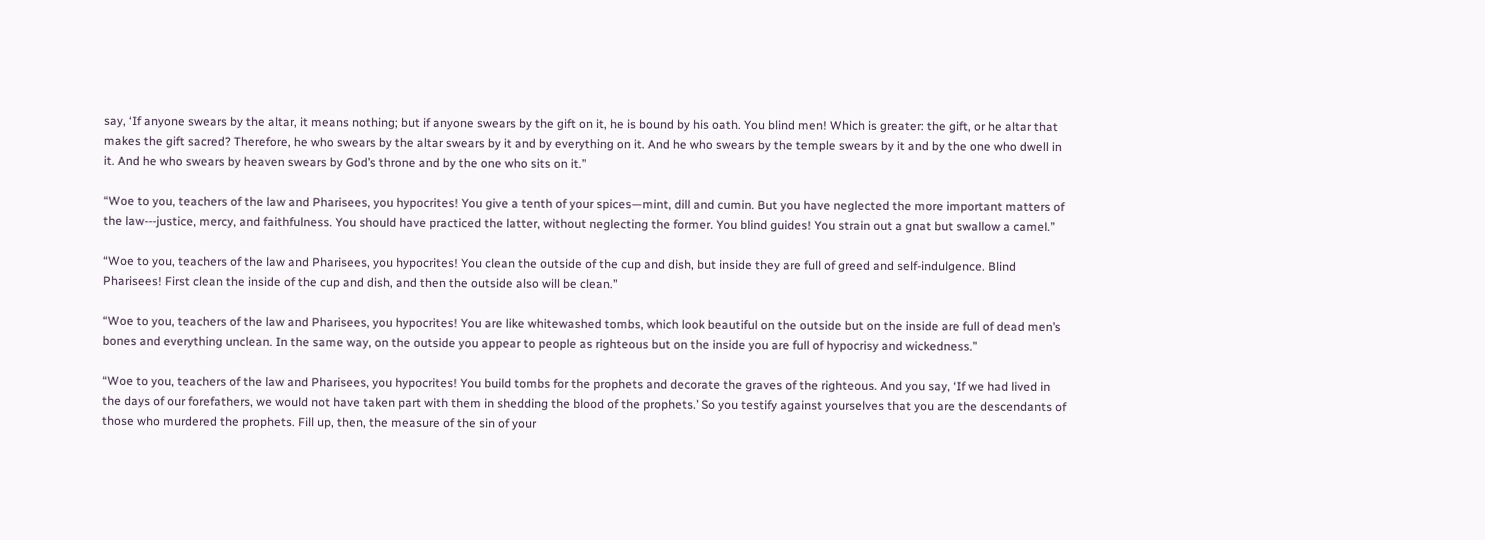say, ‘If anyone swears by the altar, it means nothing; but if anyone swears by the gift on it, he is bound by his oath. You blind men! Which is greater: the gift, or he altar that makes the gift sacred? Therefore, he who swears by the altar swears by it and by everything on it. And he who swears by the temple swears by it and by the one who dwell in it. And he who swears by heaven swears by God’s throne and by the one who sits on it.”

“Woe to you, teachers of the law and Pharisees, you hypocrites! You give a tenth of your spices—mint, dill and cumin. But you have neglected the more important matters of the law---justice, mercy, and faithfulness. You should have practiced the latter, without neglecting the former. You blind guides! You strain out a gnat but swallow a camel.”

“Woe to you, teachers of the law and Pharisees, you hypocrites! You clean the outside of the cup and dish, but inside they are full of greed and self-indulgence. Blind Pharisees! First clean the inside of the cup and dish, and then the outside also will be clean.”

“Woe to you, teachers of the law and Pharisees, you hypocrites! You are like whitewashed tombs, which look beautiful on the outside but on the inside are full of dead men’s bones and everything unclean. In the same way, on the outside you appear to people as righteous but on the inside you are full of hypocrisy and wickedness.”

“Woe to you, teachers of the law and Pharisees, you hypocrites! You build tombs for the prophets and decorate the graves of the righteous. And you say, ‘If we had lived in the days of our forefathers, we would not have taken part with them in shedding the blood of the prophets.’ So you testify against yourselves that you are the descendants of those who murdered the prophets. Fill up, then, the measure of the sin of your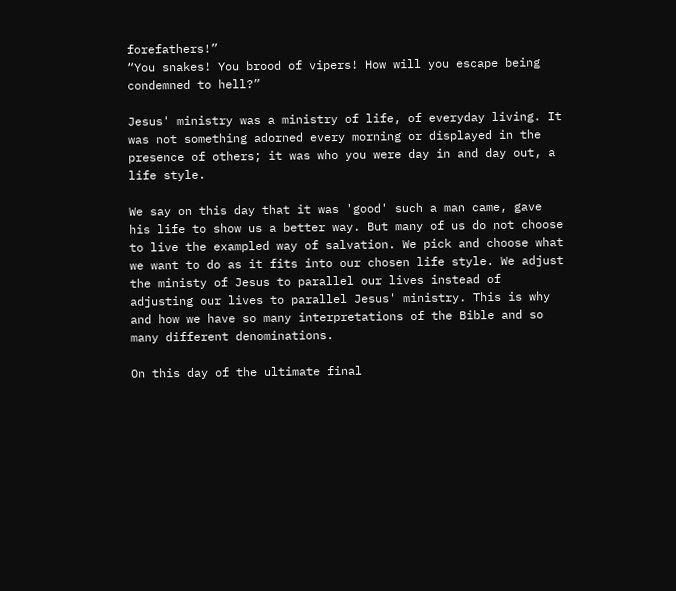forefathers!”
“You snakes! You brood of vipers! How will you escape being condemned to hell?”

Jesus' ministry was a ministry of life, of everyday living. It was not something adorned every morning or displayed in the presence of others; it was who you were day in and day out, a life style.

We say on this day that it was 'good' such a man came, gave his life to show us a better way. But many of us do not choose to live the exampled way of salvation. We pick and choose what we want to do as it fits into our chosen life style. We adjust the ministy of Jesus to parallel our lives instead of adjusting our lives to parallel Jesus' ministry. This is why and how we have so many interpretations of the Bible and so many different denominations.

On this day of the ultimate final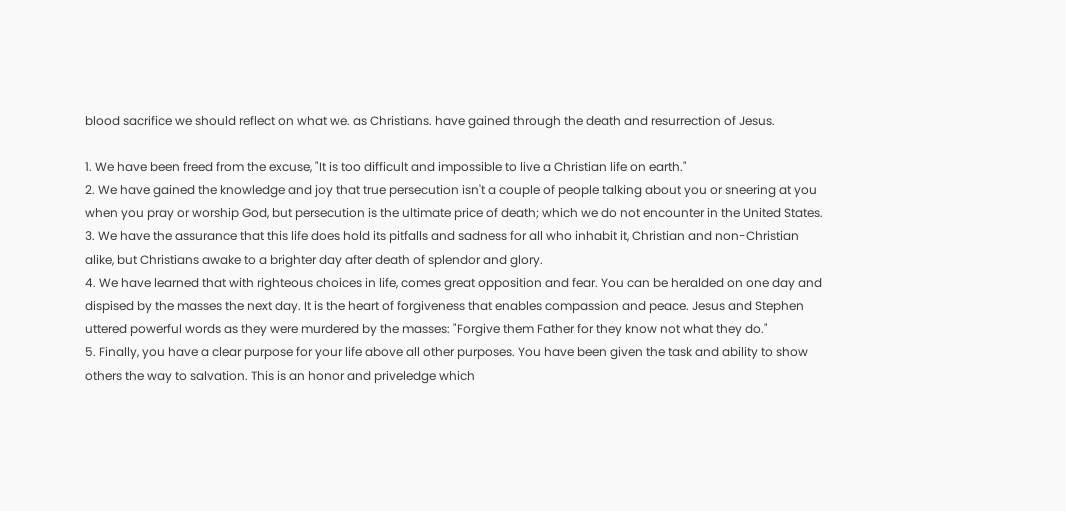blood sacrifice we should reflect on what we. as Christians. have gained through the death and resurrection of Jesus.

1. We have been freed from the excuse, "It is too difficult and impossible to live a Christian life on earth."
2. We have gained the knowledge and joy that true persecution isn't a couple of people talking about you or sneering at you when you pray or worship God, but persecution is the ultimate price of death; which we do not encounter in the United States.
3. We have the assurance that this life does hold its pitfalls and sadness for all who inhabit it, Christian and non-Christian alike, but Christians awake to a brighter day after death of splendor and glory.
4. We have learned that with righteous choices in life, comes great opposition and fear. You can be heralded on one day and dispised by the masses the next day. It is the heart of forgiveness that enables compassion and peace. Jesus and Stephen uttered powerful words as they were murdered by the masses: "Forgive them Father for they know not what they do."
5. Finally, you have a clear purpose for your life above all other purposes. You have been given the task and ability to show others the way to salvation. This is an honor and priveledge which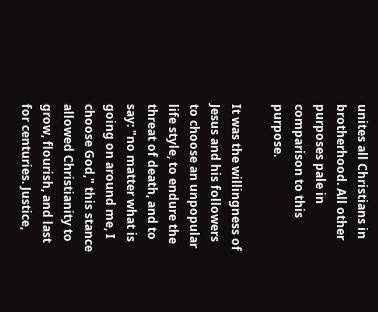unites all Christians in brotherhood. All other purposes pale in comparison to this purpose.

It was the willingness of Jesus and his followers to choose an unpopular life style, to endure the threat of death, and to say: "no matter what is going on around me, I choose God," this stance allowed Christianity to grow, flourish, and last for centuries. Justice,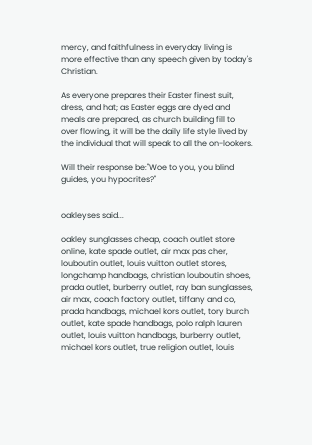mercy, and faithfulness in everyday living is more effective than any speech given by today's Christian.

As everyone prepares their Easter finest suit, dress, and hat; as Easter eggs are dyed and meals are prepared, as church building fill to over flowing, it will be the daily life style lived by the individual that will speak to all the on-lookers.

Will their response be:"Woe to you, you blind guides, you hypocrites?"


oakleyses said...

oakley sunglasses cheap, coach outlet store online, kate spade outlet, air max pas cher, louboutin outlet, louis vuitton outlet stores, longchamp handbags, christian louboutin shoes, prada outlet, burberry outlet, ray ban sunglasses, air max, coach factory outlet, tiffany and co, prada handbags, michael kors outlet, tory burch outlet, kate spade handbags, polo ralph lauren outlet, louis vuitton handbags, burberry outlet, michael kors outlet, true religion outlet, louis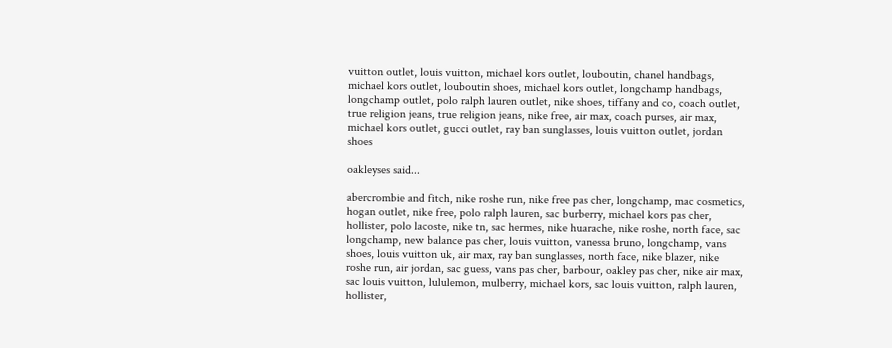vuitton outlet, louis vuitton, michael kors outlet, louboutin, chanel handbags, michael kors outlet, louboutin shoes, michael kors outlet, longchamp handbags, longchamp outlet, polo ralph lauren outlet, nike shoes, tiffany and co, coach outlet, true religion jeans, true religion jeans, nike free, air max, coach purses, air max, michael kors outlet, gucci outlet, ray ban sunglasses, louis vuitton outlet, jordan shoes

oakleyses said...

abercrombie and fitch, nike roshe run, nike free pas cher, longchamp, mac cosmetics, hogan outlet, nike free, polo ralph lauren, sac burberry, michael kors pas cher, hollister, polo lacoste, nike tn, sac hermes, nike huarache, nike roshe, north face, sac longchamp, new balance pas cher, louis vuitton, vanessa bruno, longchamp, vans shoes, louis vuitton uk, air max, ray ban sunglasses, north face, nike blazer, nike roshe run, air jordan, sac guess, vans pas cher, barbour, oakley pas cher, nike air max, sac louis vuitton, lululemon, mulberry, michael kors, sac louis vuitton, ralph lauren, hollister,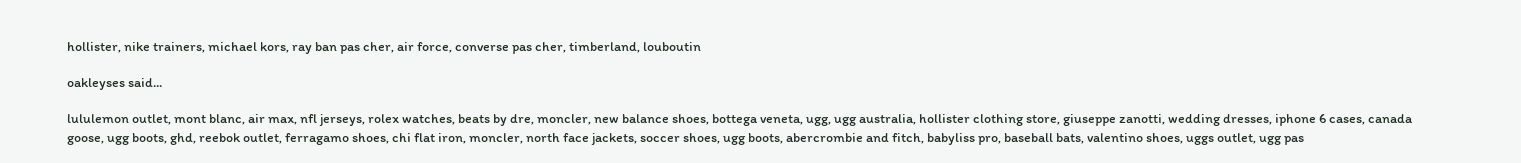hollister, nike trainers, michael kors, ray ban pas cher, air force, converse pas cher, timberland, louboutin

oakleyses said...

lululemon outlet, mont blanc, air max, nfl jerseys, rolex watches, beats by dre, moncler, new balance shoes, bottega veneta, ugg, ugg australia, hollister clothing store, giuseppe zanotti, wedding dresses, iphone 6 cases, canada goose, ugg boots, ghd, reebok outlet, ferragamo shoes, chi flat iron, moncler, north face jackets, soccer shoes, ugg boots, abercrombie and fitch, babyliss pro, baseball bats, valentino shoes, uggs outlet, ugg pas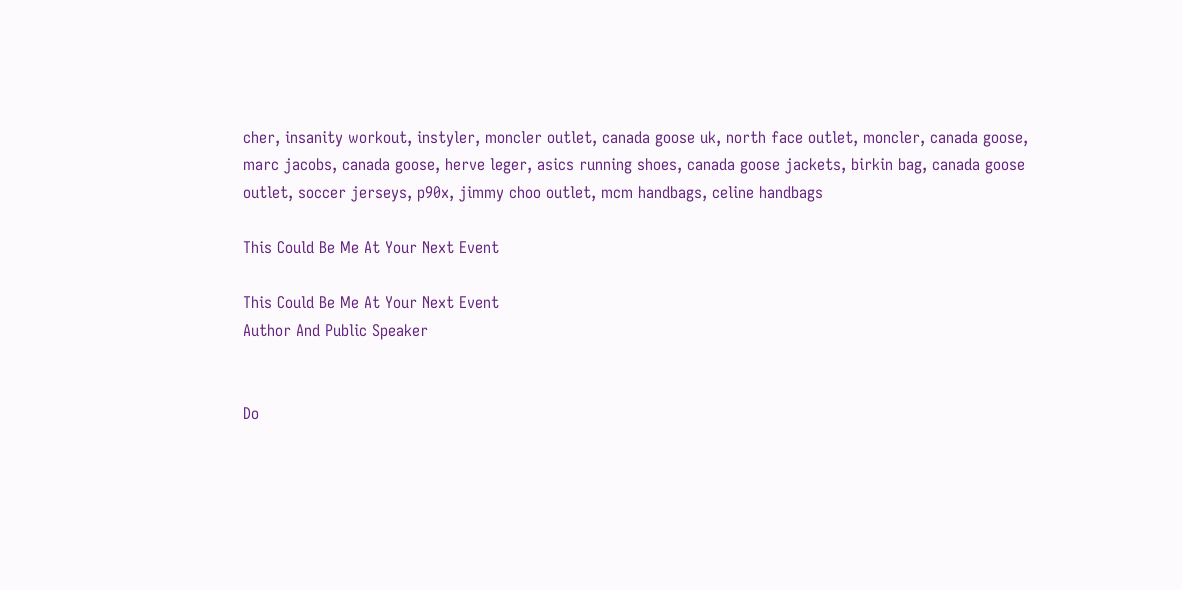cher, insanity workout, instyler, moncler outlet, canada goose uk, north face outlet, moncler, canada goose, marc jacobs, canada goose, herve leger, asics running shoes, canada goose jackets, birkin bag, canada goose outlet, soccer jerseys, p90x, jimmy choo outlet, mcm handbags, celine handbags

This Could Be Me At Your Next Event

This Could Be Me At Your Next Event
Author And Public Speaker


Do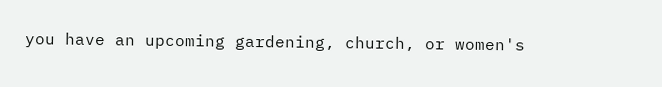you have an upcoming gardening, church, or women's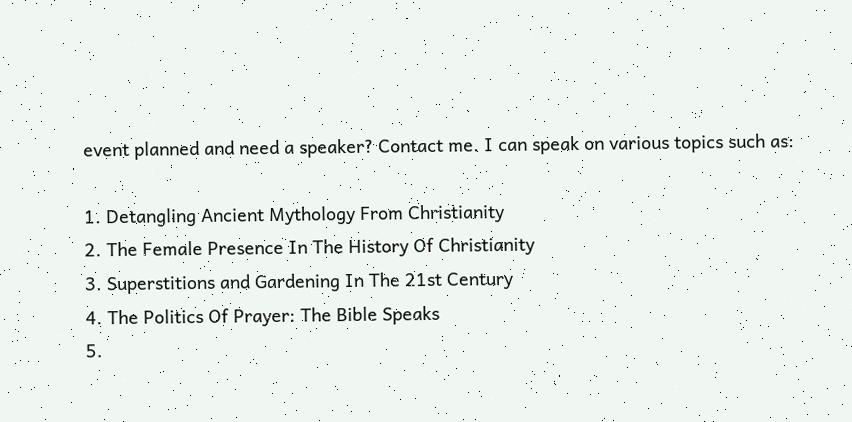event planned and need a speaker? Contact me. I can speak on various topics such as:

1. Detangling Ancient Mythology From Christianity
2. The Female Presence In The History Of Christianity
3. Superstitions and Gardening In The 21st Century
4. The Politics Of Prayer: The Bible Speaks
5.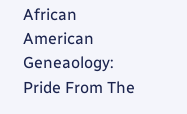African American Geneaology: Pride From The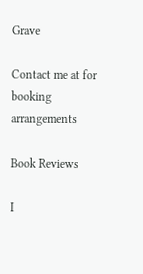Grave

Contact me at for booking arrangements

Book Reviews

I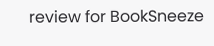review for BookSneeze